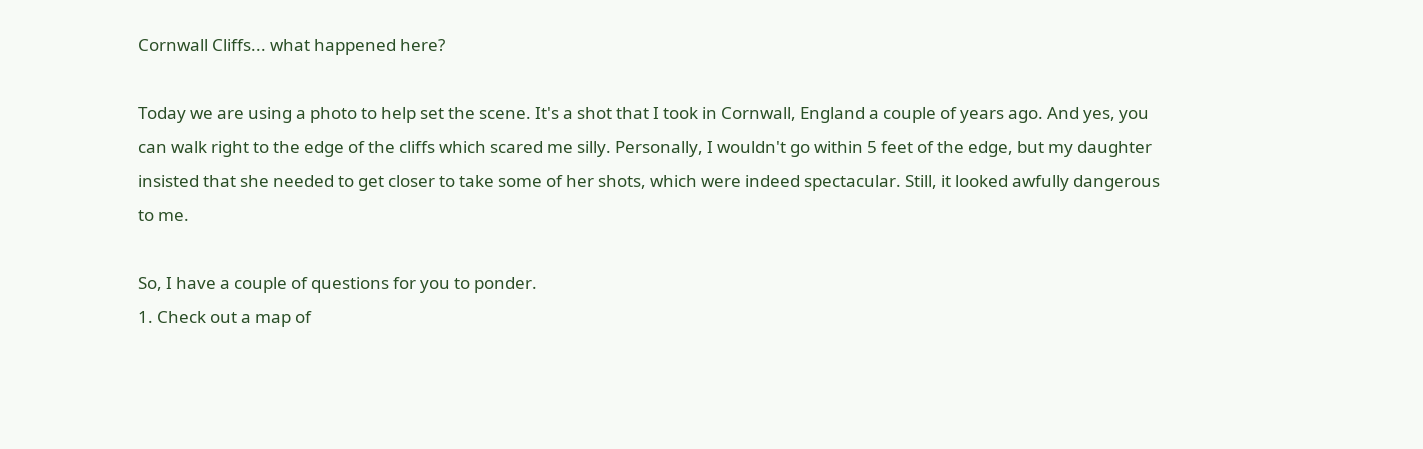Cornwall Cliffs... what happened here?

Today we are using a photo to help set the scene. It's a shot that I took in Cornwall, England a couple of years ago. And yes, you can walk right to the edge of the cliffs which scared me silly. Personally, I wouldn't go within 5 feet of the edge, but my daughter insisted that she needed to get closer to take some of her shots, which were indeed spectacular. Still, it looked awfully dangerous to me.

So, I have a couple of questions for you to ponder.
1. Check out a map of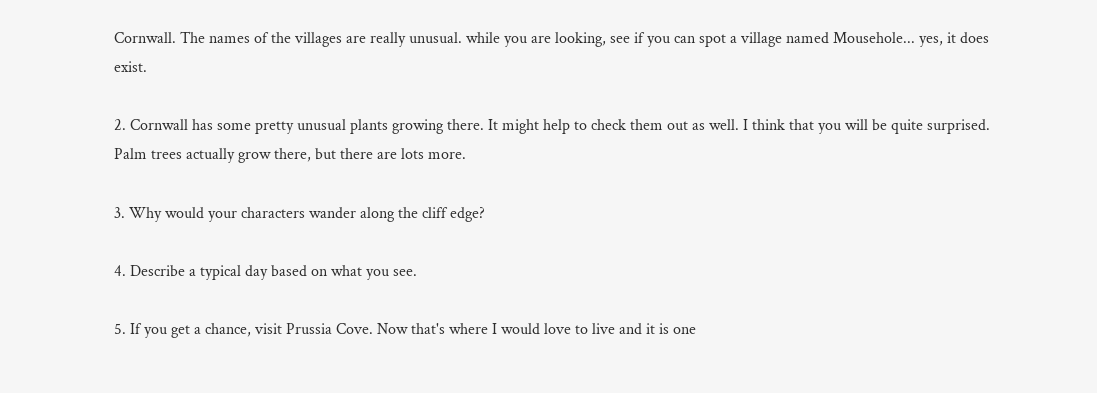Cornwall. The names of the villages are really unusual. while you are looking, see if you can spot a village named Mousehole... yes, it does exist.

2. Cornwall has some pretty unusual plants growing there. It might help to check them out as well. I think that you will be quite surprised. Palm trees actually grow there, but there are lots more.

3. Why would your characters wander along the cliff edge?

4. Describe a typical day based on what you see.

5. If you get a chance, visit Prussia Cove. Now that's where I would love to live and it is one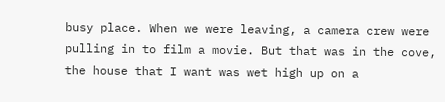busy place. When we were leaving, a camera crew were pulling in to film a movie. But that was in the cove, the house that I want was wet high up on a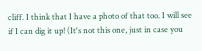cliff. I think that I have a photo of that too. I will see if I can dig it up! (It's not this one, just in case you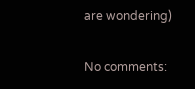are wondering)

No comments: